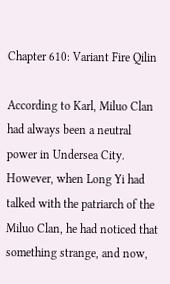Chapter 610: Variant Fire Qilin

According to Karl, Miluo Clan had always been a neutral power in Undersea City. However, when Long Yi had talked with the patriarch of the Miluo Clan, he had noticed that something strange, and now,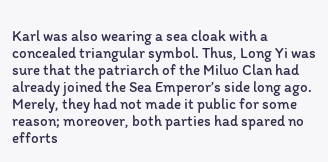Karl was also wearing a sea cloak with a concealed triangular symbol. Thus, Long Yi was sure that the patriarch of the Miluo Clan had already joined the Sea Emperor’s side long ago. Merely, they had not made it public for some reason; moreover, both parties had spared no efforts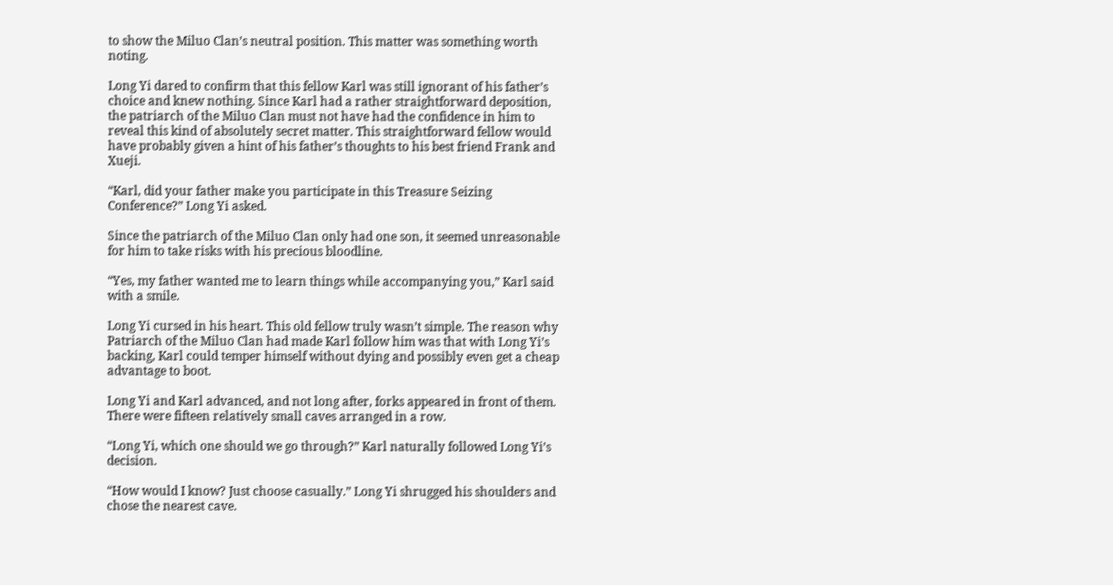to show the Miluo Clan’s neutral position. This matter was something worth noting.

Long Yi dared to confirm that this fellow Karl was still ignorant of his father’s choice and knew nothing. Since Karl had a rather straightforward deposition, the patriarch of the Miluo Clan must not have had the confidence in him to reveal this kind of absolutely secret matter. This straightforward fellow would have probably given a hint of his father’s thoughts to his best friend Frank and Xueji.

“Karl, did your father make you participate in this Treasure Seizing Conference?” Long Yi asked.

Since the patriarch of the Miluo Clan only had one son, it seemed unreasonable for him to take risks with his precious bloodline.

“Yes, my father wanted me to learn things while accompanying you,” Karl said with a smile.

Long Yi cursed in his heart. This old fellow truly wasn’t simple. The reason why Patriarch of the Miluo Clan had made Karl follow him was that with Long Yi’s backing, Karl could temper himself without dying and possibly even get a cheap advantage to boot.

Long Yi and Karl advanced, and not long after, forks appeared in front of them. There were fifteen relatively small caves arranged in a row.

“Long Yi, which one should we go through?” Karl naturally followed Long Yi’s decision.

“How would I know? Just choose casually.” Long Yi shrugged his shoulders and chose the nearest cave.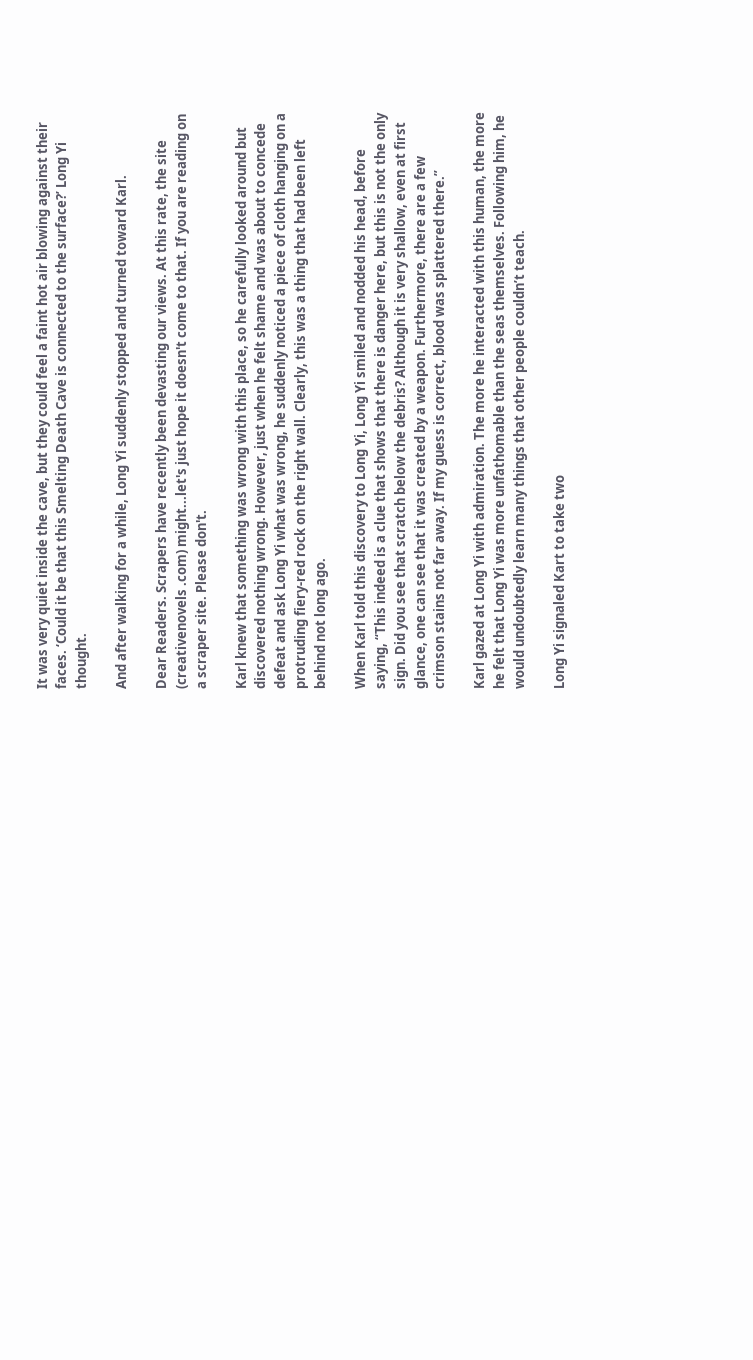It was very quiet inside the cave, but they could feel a faint hot air blowing against their faces. ‘Could it be that this Smelting Death Cave is connected to the surface?’ Long Yi thought.

And after walking for a while, Long Yi suddenly stopped and turned toward Karl.

Dear Readers. Scrapers have recently been devasting our views. At this rate, the site (creativenovels .com) might...let's just hope it doesn't come to that. If you are reading on a scraper site. Please don't.

Karl knew that something was wrong with this place, so he carefully looked around but discovered nothing wrong. However, just when he felt shame and was about to concede defeat and ask Long Yi what was wrong, he suddenly noticed a piece of cloth hanging on a protruding fiery-red rock on the right wall. Clearly, this was a thing that had been left behind not long ago.

When Karl told this discovery to Long Yi, Long Yi smiled and nodded his head, before saying, “This indeed is a clue that shows that there is danger here, but this is not the only sign. Did you see that scratch below the debris? Although it is very shallow, even at first glance, one can see that it was created by a weapon. Furthermore, there are a few crimson stains not far away. If my guess is correct, blood was splattered there.”

Karl gazed at Long Yi with admiration. The more he interacted with this human, the more he felt that Long Yi was more unfathomable than the seas themselves. Following him, he would undoubtedly learn many things that other people couldn’t teach.

Long Yi signaled Kart to take two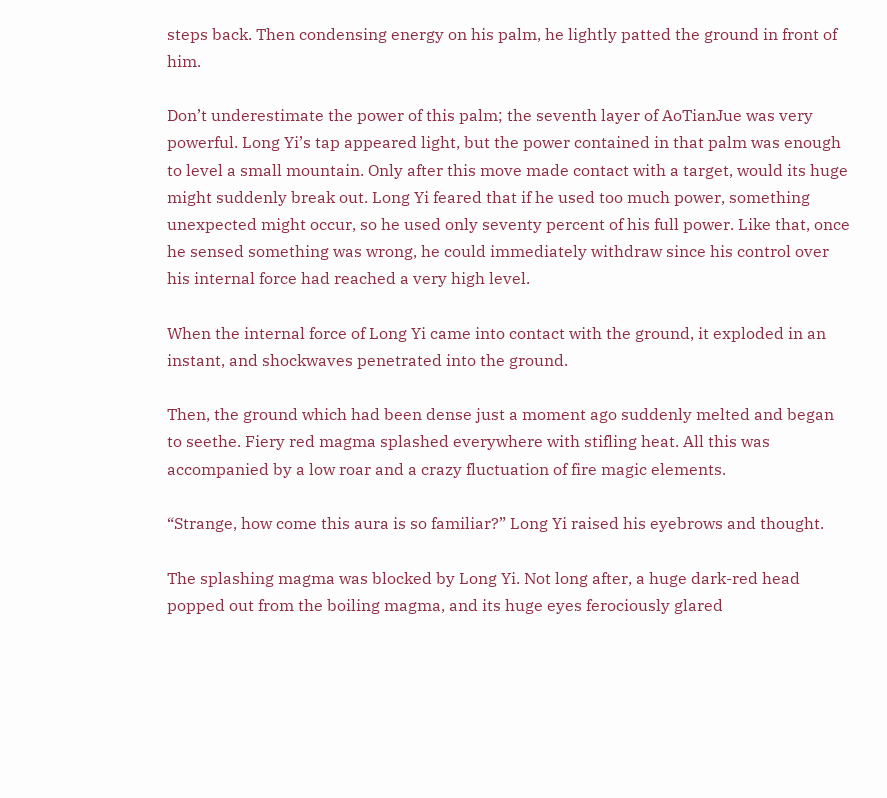steps back. Then condensing energy on his palm, he lightly patted the ground in front of him.

Don’t underestimate the power of this palm; the seventh layer of AoTianJue was very powerful. Long Yi’s tap appeared light, but the power contained in that palm was enough to level a small mountain. Only after this move made contact with a target, would its huge might suddenly break out. Long Yi feared that if he used too much power, something unexpected might occur, so he used only seventy percent of his full power. Like that, once he sensed something was wrong, he could immediately withdraw since his control over his internal force had reached a very high level.

When the internal force of Long Yi came into contact with the ground, it exploded in an instant, and shockwaves penetrated into the ground.

Then, the ground which had been dense just a moment ago suddenly melted and began to seethe. Fiery red magma splashed everywhere with stifling heat. All this was accompanied by a low roar and a crazy fluctuation of fire magic elements.

“Strange, how come this aura is so familiar?” Long Yi raised his eyebrows and thought.

The splashing magma was blocked by Long Yi. Not long after, a huge dark-red head popped out from the boiling magma, and its huge eyes ferociously glared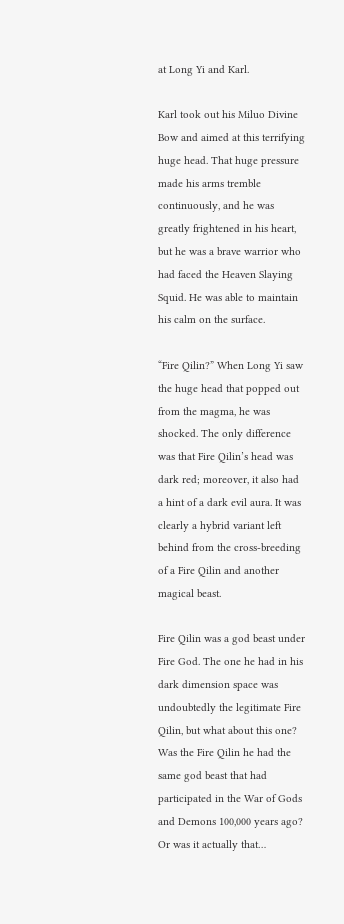at Long Yi and Karl.

Karl took out his Miluo Divine Bow and aimed at this terrifying huge head. That huge pressure made his arms tremble continuously, and he was greatly frightened in his heart, but he was a brave warrior who had faced the Heaven Slaying Squid. He was able to maintain his calm on the surface.

“Fire Qilin?” When Long Yi saw the huge head that popped out from the magma, he was shocked. The only difference was that Fire Qilin’s head was dark red; moreover, it also had a hint of a dark evil aura. It was clearly a hybrid variant left behind from the cross-breeding of a Fire Qilin and another magical beast.

Fire Qilin was a god beast under Fire God. The one he had in his dark dimension space was undoubtedly the legitimate Fire Qilin, but what about this one? Was the Fire Qilin he had the same god beast that had participated in the War of Gods and Demons 100,000 years ago? Or was it actually that…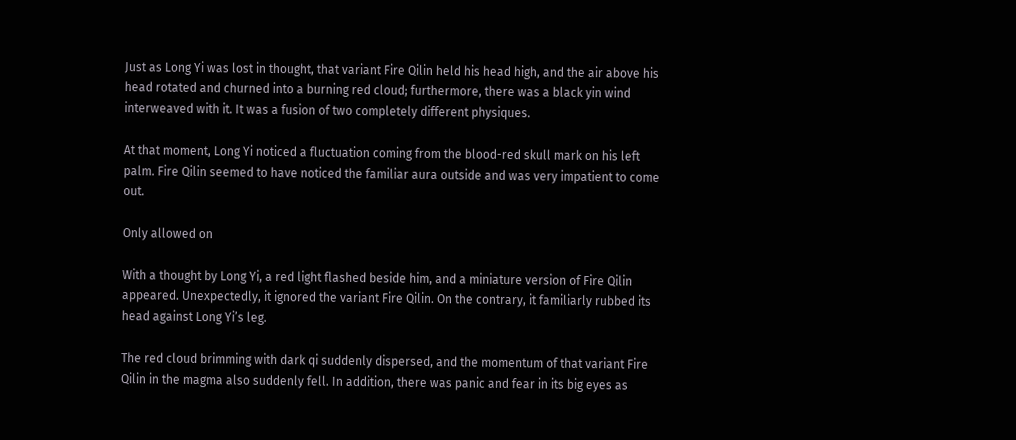Just as Long Yi was lost in thought, that variant Fire Qilin held his head high, and the air above his head rotated and churned into a burning red cloud; furthermore, there was a black yin wind interweaved with it. It was a fusion of two completely different physiques.

At that moment, Long Yi noticed a fluctuation coming from the blood-red skull mark on his left palm. Fire Qilin seemed to have noticed the familiar aura outside and was very impatient to come out.

Only allowed on

With a thought by Long Yi, a red light flashed beside him, and a miniature version of Fire Qilin appeared. Unexpectedly, it ignored the variant Fire Qilin. On the contrary, it familiarly rubbed its head against Long Yi’s leg.

The red cloud brimming with dark qi suddenly dispersed, and the momentum of that variant Fire Qilin in the magma also suddenly fell. In addition, there was panic and fear in its big eyes as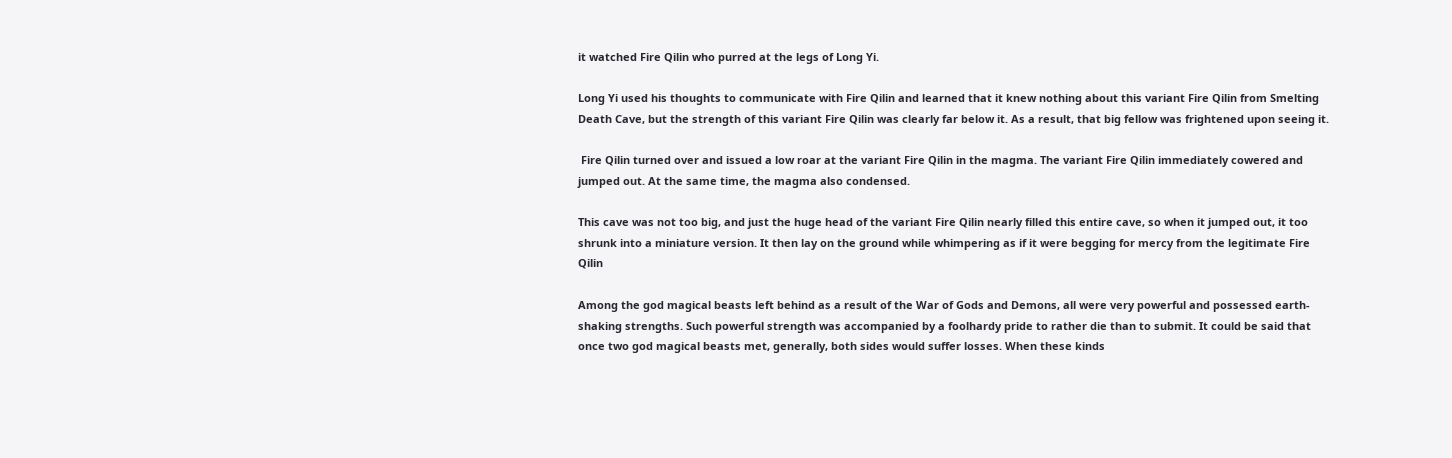it watched Fire Qilin who purred at the legs of Long Yi.

Long Yi used his thoughts to communicate with Fire Qilin and learned that it knew nothing about this variant Fire Qilin from Smelting Death Cave, but the strength of this variant Fire Qilin was clearly far below it. As a result, that big fellow was frightened upon seeing it.

 Fire Qilin turned over and issued a low roar at the variant Fire Qilin in the magma. The variant Fire Qilin immediately cowered and jumped out. At the same time, the magma also condensed.

This cave was not too big, and just the huge head of the variant Fire Qilin nearly filled this entire cave, so when it jumped out, it too shrunk into a miniature version. It then lay on the ground while whimpering as if it were begging for mercy from the legitimate Fire Qilin

Among the god magical beasts left behind as a result of the War of Gods and Demons, all were very powerful and possessed earth-shaking strengths. Such powerful strength was accompanied by a foolhardy pride to rather die than to submit. It could be said that once two god magical beasts met, generally, both sides would suffer losses. When these kinds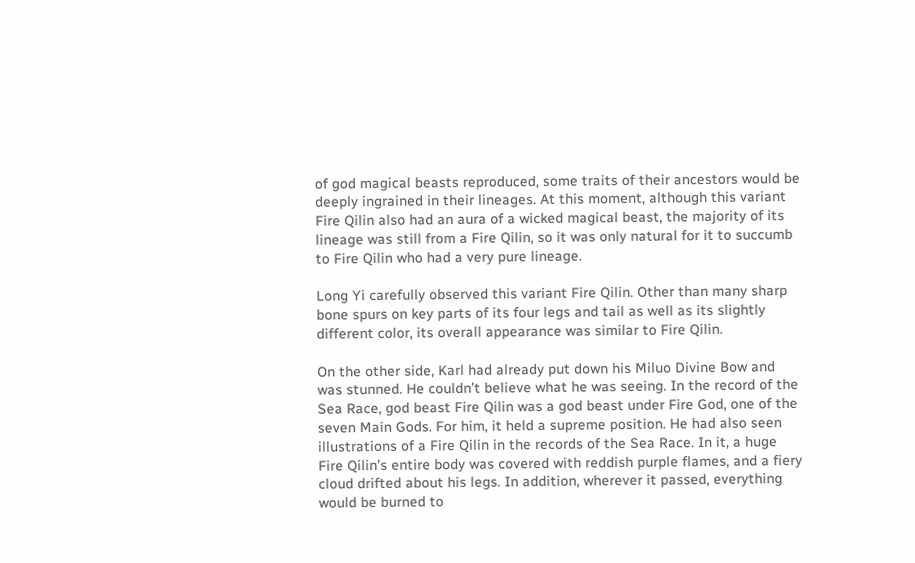of god magical beasts reproduced, some traits of their ancestors would be deeply ingrained in their lineages. At this moment, although this variant Fire Qilin also had an aura of a wicked magical beast, the majority of its lineage was still from a Fire Qilin, so it was only natural for it to succumb to Fire Qilin who had a very pure lineage.

Long Yi carefully observed this variant Fire Qilin. Other than many sharp bone spurs on key parts of its four legs and tail as well as its slightly different color, its overall appearance was similar to Fire Qilin.

On the other side, Karl had already put down his Miluo Divine Bow and was stunned. He couldn’t believe what he was seeing. In the record of the Sea Race, god beast Fire Qilin was a god beast under Fire God, one of the seven Main Gods. For him, it held a supreme position. He had also seen illustrations of a Fire Qilin in the records of the Sea Race. In it, a huge Fire Qilin’s entire body was covered with reddish purple flames, and a fiery cloud drifted about his legs. In addition, wherever it passed, everything would be burned to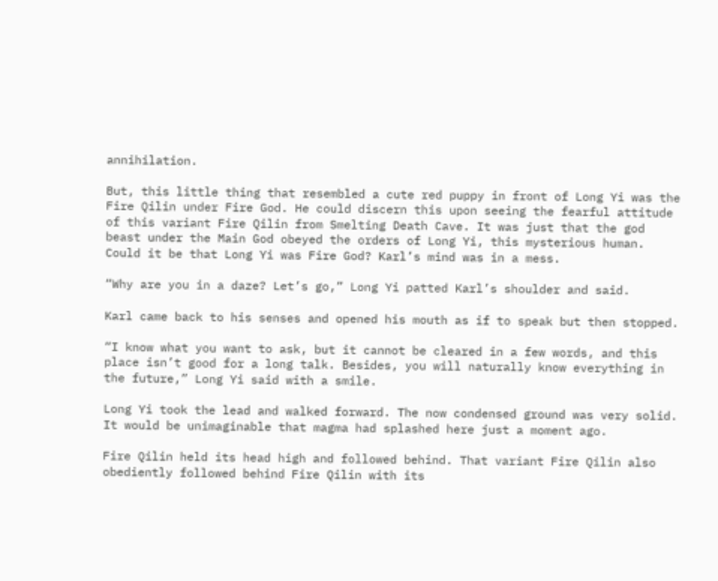annihilation.

But, this little thing that resembled a cute red puppy in front of Long Yi was the Fire Qilin under Fire God. He could discern this upon seeing the fearful attitude of this variant Fire Qilin from Smelting Death Cave. It was just that the god beast under the Main God obeyed the orders of Long Yi, this mysterious human. Could it be that Long Yi was Fire God? Karl’s mind was in a mess.

“Why are you in a daze? Let’s go,” Long Yi patted Karl’s shoulder and said.

Karl came back to his senses and opened his mouth as if to speak but then stopped.

“I know what you want to ask, but it cannot be cleared in a few words, and this place isn’t good for a long talk. Besides, you will naturally know everything in the future,” Long Yi said with a smile.

Long Yi took the lead and walked forward. The now condensed ground was very solid. It would be unimaginable that magma had splashed here just a moment ago.

Fire Qilin held its head high and followed behind. That variant Fire Qilin also obediently followed behind Fire Qilin with its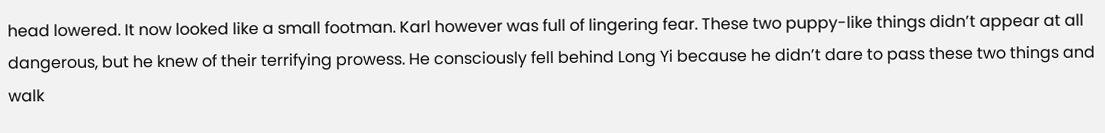head lowered. It now looked like a small footman. Karl however was full of lingering fear. These two puppy-like things didn’t appear at all dangerous, but he knew of their terrifying prowess. He consciously fell behind Long Yi because he didn’t dare to pass these two things and walk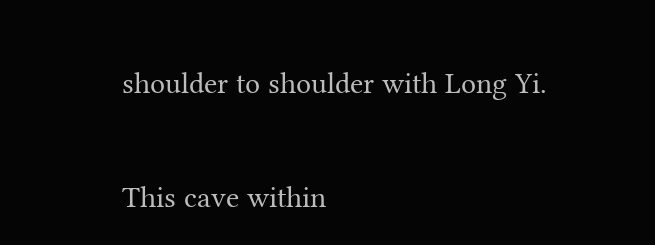shoulder to shoulder with Long Yi.

This cave within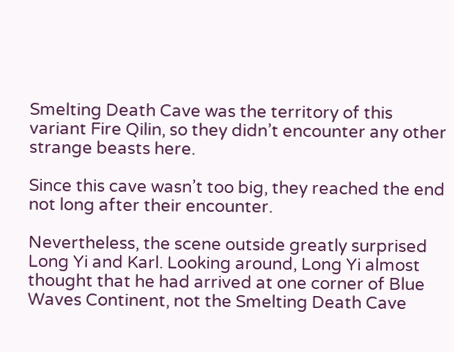Smelting Death Cave was the territory of this variant Fire Qilin, so they didn’t encounter any other strange beasts here.

Since this cave wasn’t too big, they reached the end not long after their encounter.

Nevertheless, the scene outside greatly surprised Long Yi and Karl. Looking around, Long Yi almost thought that he had arrived at one corner of Blue Waves Continent, not the Smelting Death Cave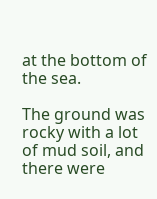at the bottom of the sea.

The ground was rocky with a lot of mud soil, and there were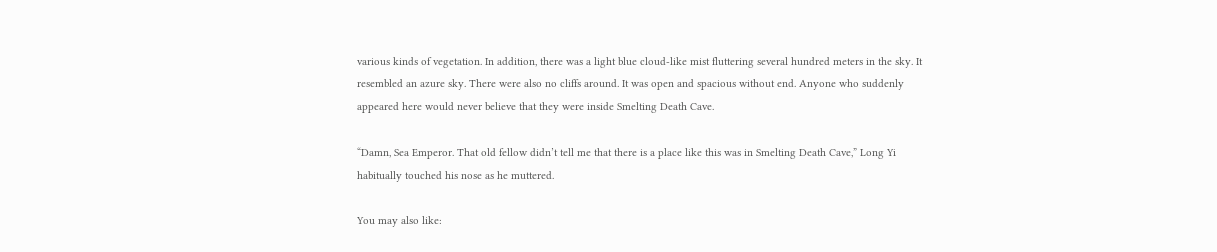various kinds of vegetation. In addition, there was a light blue cloud-like mist fluttering several hundred meters in the sky. It resembled an azure sky. There were also no cliffs around. It was open and spacious without end. Anyone who suddenly appeared here would never believe that they were inside Smelting Death Cave.

“Damn, Sea Emperor. That old fellow didn’t tell me that there is a place like this was in Smelting Death Cave,” Long Yi habitually touched his nose as he muttered.

You may also like: